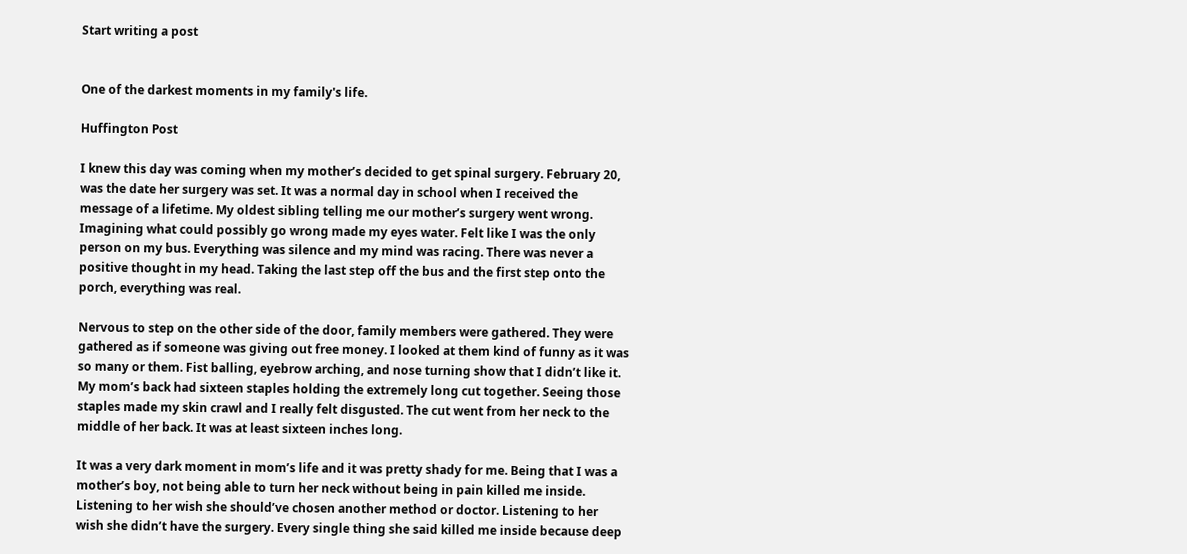Start writing a post


One of the darkest moments in my family's life.

Huffington Post

I knew this day was coming when my mother’s decided to get spinal surgery. February 20, was the date her surgery was set. It was a normal day in school when I received the message of a lifetime. My oldest sibling telling me our mother’s surgery went wrong. Imagining what could possibly go wrong made my eyes water. Felt like I was the only person on my bus. Everything was silence and my mind was racing. There was never a positive thought in my head. Taking the last step off the bus and the first step onto the porch, everything was real.

Nervous to step on the other side of the door, family members were gathered. They were gathered as if someone was giving out free money. I looked at them kind of funny as it was so many or them. Fist balling, eyebrow arching, and nose turning show that I didn’t like it. My mom’s back had sixteen staples holding the extremely long cut together. Seeing those staples made my skin crawl and I really felt disgusted. The cut went from her neck to the middle of her back. It was at least sixteen inches long.

It was a very dark moment in mom’s life and it was pretty shady for me. Being that I was a mother’s boy, not being able to turn her neck without being in pain killed me inside. Listening to her wish she should’ve chosen another method or doctor. Listening to her wish she didn’t have the surgery. Every single thing she said killed me inside because deep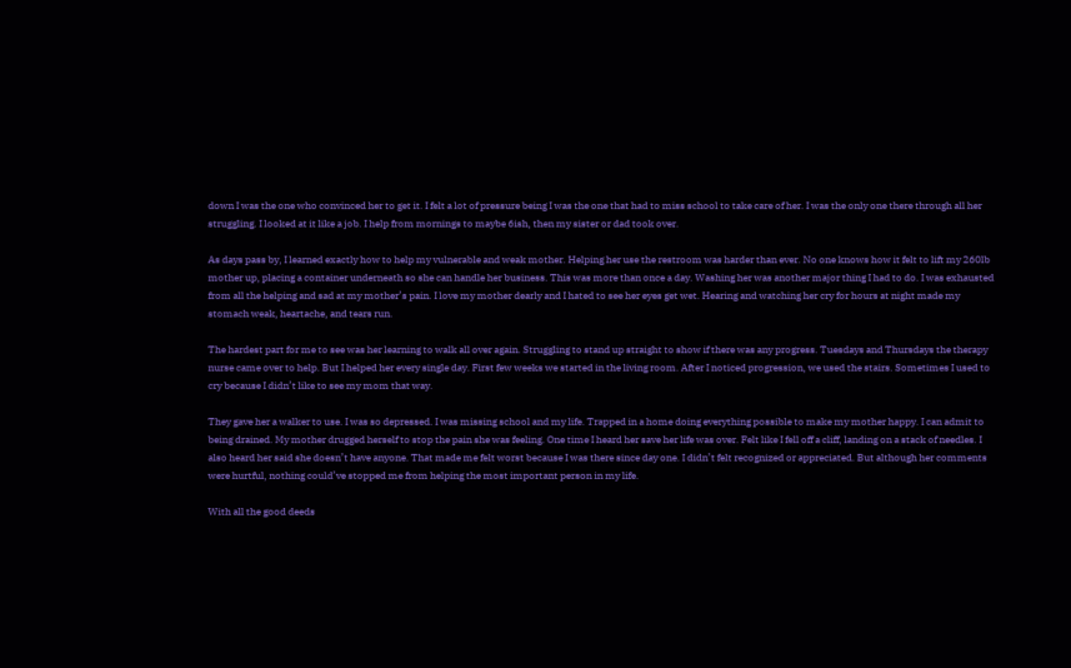down I was the one who convinced her to get it. I felt a lot of pressure being I was the one that had to miss school to take care of her. I was the only one there through all her struggling. I looked at it like a job. I help from mornings to maybe 6ish, then my sister or dad took over.

As days pass by, I learned exactly how to help my vulnerable and weak mother. Helping her use the restroom was harder than ever. No one knows how it felt to lift my 260lb mother up, placing a container underneath so she can handle her business. This was more than once a day. Washing her was another major thing I had to do. I was exhausted from all the helping and sad at my mother’s pain. I love my mother dearly and I hated to see her eyes get wet. Hearing and watching her cry for hours at night made my stomach weak, heartache, and tears run.

The hardest part for me to see was her learning to walk all over again. Struggling to stand up straight to show if there was any progress. Tuesdays and Thursdays the therapy nurse came over to help. But I helped her every single day. First few weeks we started in the living room. After I noticed progression, we used the stairs. Sometimes I used to cry because I didn’t like to see my mom that way.

They gave her a walker to use. I was so depressed. I was missing school and my life. Trapped in a home doing everything possible to make my mother happy. I can admit to being drained. My mother drugged herself to stop the pain she was feeling. One time I heard her save her life was over. Felt like I fell off a cliff, landing on a stack of needles. I also heard her said she doesn’t have anyone. That made me felt worst because I was there since day one. I didn’t felt recognized or appreciated. But although her comments were hurtful, nothing could’ve stopped me from helping the most important person in my life.

With all the good deeds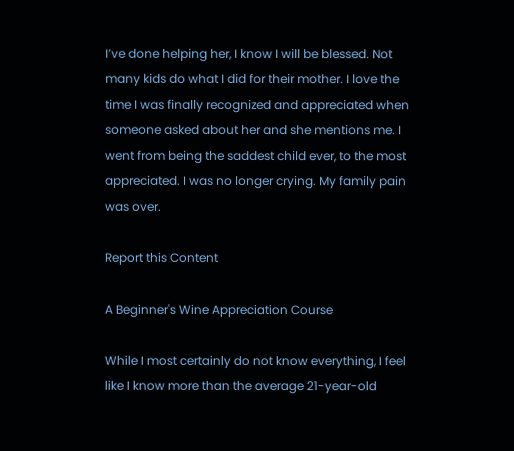I’ve done helping her, I know I will be blessed. Not many kids do what I did for their mother. I love the time I was finally recognized and appreciated when someone asked about her and she mentions me. I went from being the saddest child ever, to the most appreciated. I was no longer crying. My family pain was over.

Report this Content

A Beginner's Wine Appreciation Course

While I most certainly do not know everything, I feel like I know more than the average 21-year-old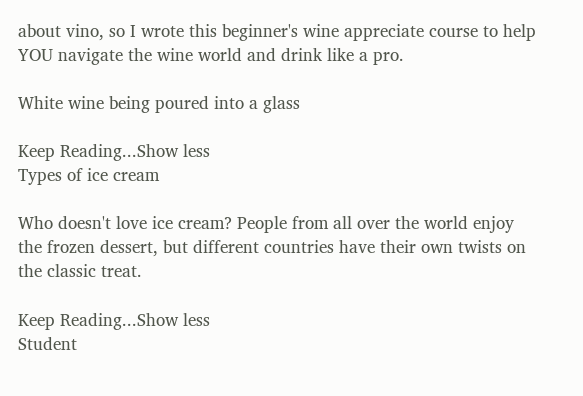about vino, so I wrote this beginner's wine appreciate course to help YOU navigate the wine world and drink like a pro.

White wine being poured into a glass

Keep Reading...Show less
Types of ice cream

Who doesn't love ice cream? People from all over the world enjoy the frozen dessert, but different countries have their own twists on the classic treat.

Keep Reading...Show less
Student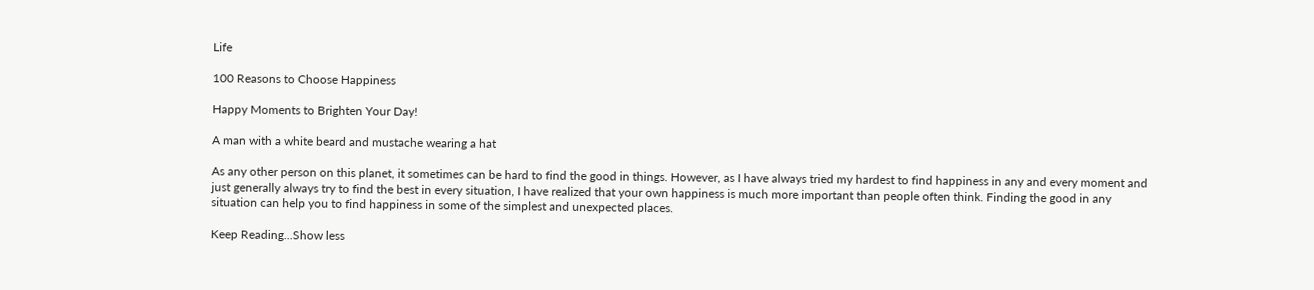Life

100 Reasons to Choose Happiness

Happy Moments to Brighten Your Day!

A man with a white beard and mustache wearing a hat

As any other person on this planet, it sometimes can be hard to find the good in things. However, as I have always tried my hardest to find happiness in any and every moment and just generally always try to find the best in every situation, I have realized that your own happiness is much more important than people often think. Finding the good in any situation can help you to find happiness in some of the simplest and unexpected places.

Keep Reading...Show less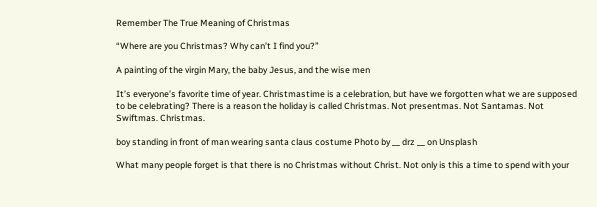Remember The True Meaning of Christmas

“Where are you Christmas? Why can’t I find you?”

A painting of the virgin Mary, the baby Jesus, and the wise men

It’s everyone’s favorite time of year. Christmastime is a celebration, but have we forgotten what we are supposed to be celebrating? There is a reason the holiday is called Christmas. Not presentmas. Not Santamas. Not Swiftmas. Christmas.

boy standing in front of man wearing santa claus costume Photo by __ drz __ on Unsplash

What many people forget is that there is no Christmas without Christ. Not only is this a time to spend with your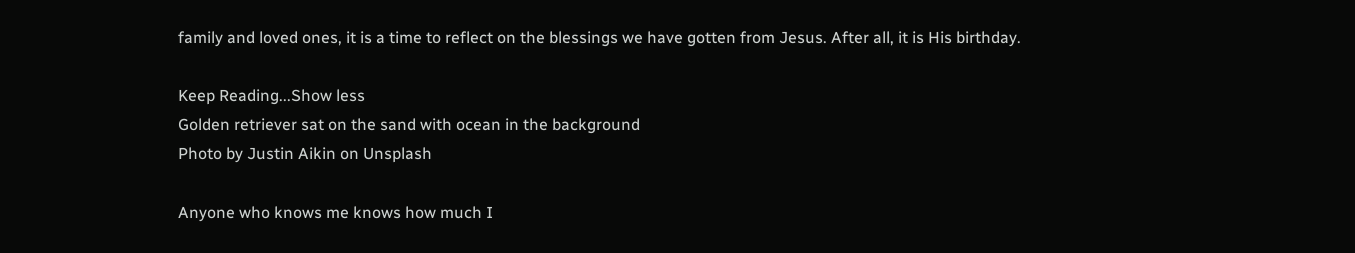family and loved ones, it is a time to reflect on the blessings we have gotten from Jesus. After all, it is His birthday.

Keep Reading...Show less
Golden retriever sat on the sand with ocean in the background
Photo by Justin Aikin on Unsplash

Anyone who knows me knows how much I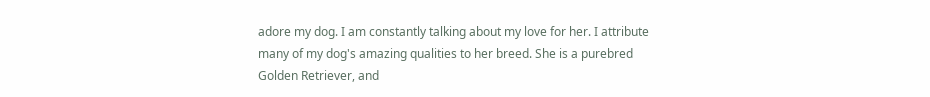adore my dog. I am constantly talking about my love for her. I attribute many of my dog's amazing qualities to her breed. She is a purebred Golden Retriever, and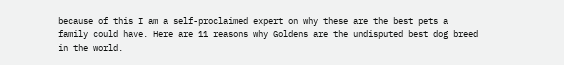because of this I am a self-proclaimed expert on why these are the best pets a family could have. Here are 11 reasons why Goldens are the undisputed best dog breed in the world.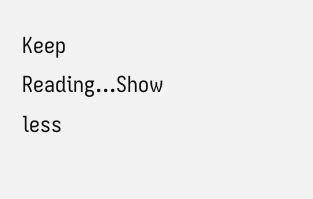Keep Reading...Show less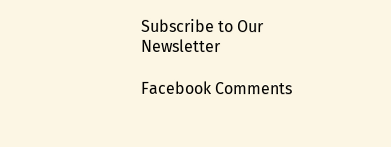Subscribe to Our Newsletter

Facebook Comments